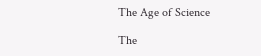The Age of Science

The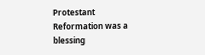Protestant Reformation was a blessing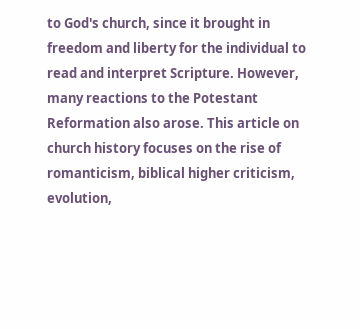to God's church, since it brought in freedom and liberty for the individual to read and interpret Scripture. However, many reactions to the Potestant Reformation also arose. This article on church history focuses on the rise of romanticism, biblical higher criticism, evolution,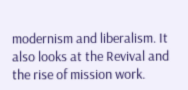modernism and liberalism. It also looks at the Revival and the rise of mission work.